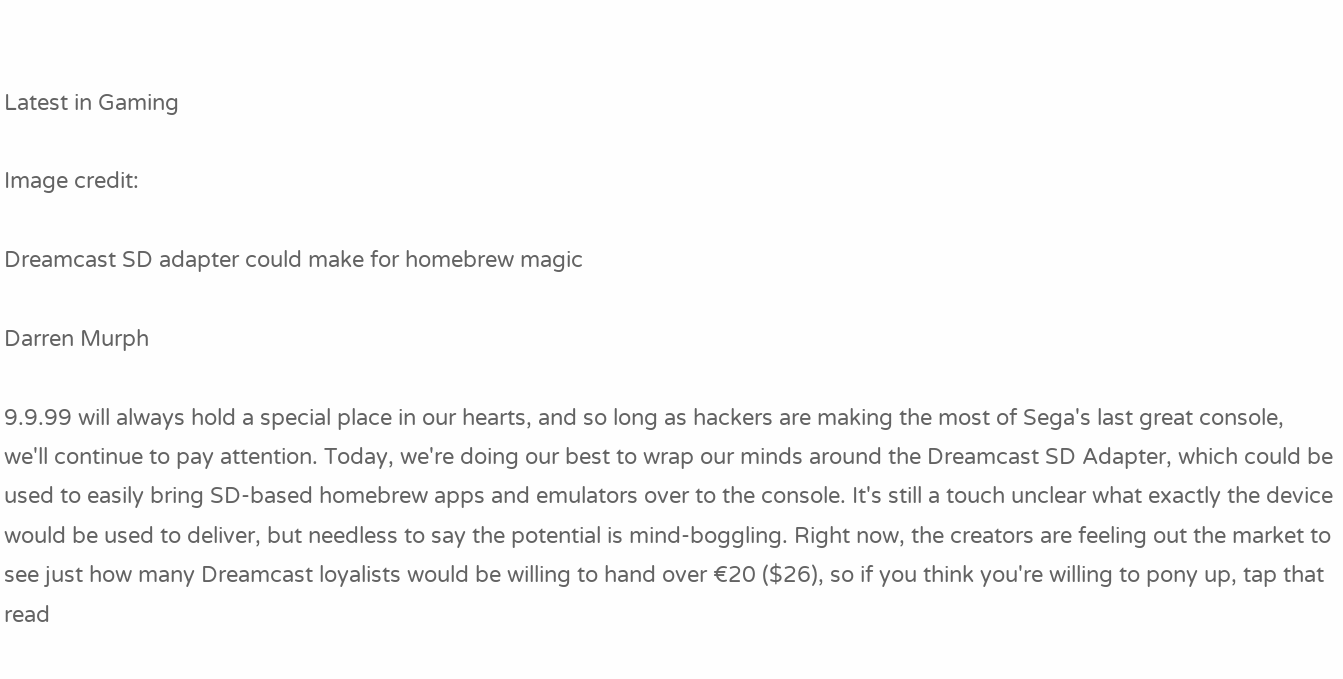Latest in Gaming

Image credit:

Dreamcast SD adapter could make for homebrew magic

Darren Murph

9.9.99 will always hold a special place in our hearts, and so long as hackers are making the most of Sega's last great console, we'll continue to pay attention. Today, we're doing our best to wrap our minds around the Dreamcast SD Adapter, which could be used to easily bring SD-based homebrew apps and emulators over to the console. It's still a touch unclear what exactly the device would be used to deliver, but needless to say the potential is mind-boggling. Right now, the creators are feeling out the market to see just how many Dreamcast loyalists would be willing to hand over €20 ($26), so if you think you're willing to pony up, tap that read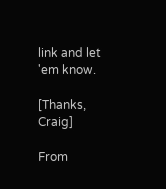link and let 'em know.

[Thanks, Craig]

From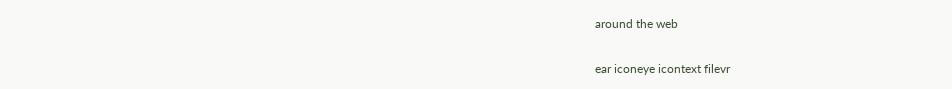around the web

ear iconeye icontext filevr